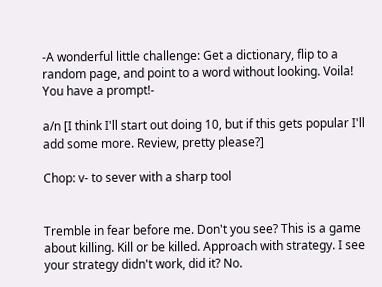-A wonderful little challenge: Get a dictionary, flip to a random page, and point to a word without looking. Voila! You have a prompt!-

a/n [I think I'll start out doing 10, but if this gets popular I'll add some more. Review, pretty please?]

Chop: v- to sever with a sharp tool


Tremble in fear before me. Don't you see? This is a game about killing. Kill or be killed. Approach with strategy. I see your strategy didn't work, did it? No.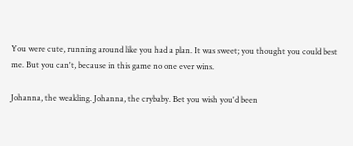You were cute, running around like you had a plan. It was sweet; you thought you could best me. But you can't, because in this game no one ever wins.

Johanna, the weakling. Johanna, the crybaby. Bet you wish you'd been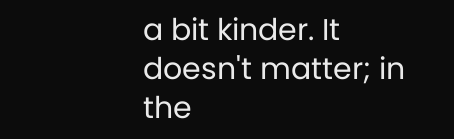a bit kinder. It doesn't matter; in the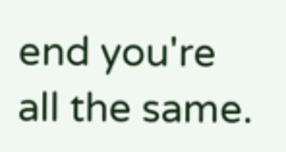end you're all the same.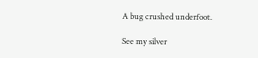A bug crushed underfoot.

See my silver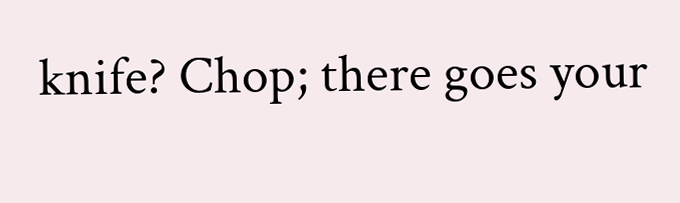knife? Chop; there goes your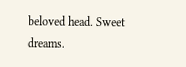beloved head. Sweet dreams.